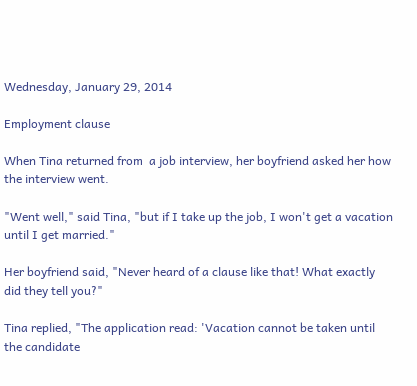Wednesday, January 29, 2014

Employment clause

When Tina returned from  a job interview, her boyfriend asked her how the interview went.

"Went well," said Tina, "but if I take up the job, I won't get a vacation until I get married."

Her boyfriend said, "Never heard of a clause like that! What exactly did they tell you?"

Tina replied, "The application read: 'Vacation cannot be taken until the candidate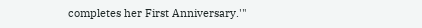completes her First Anniversary.'"